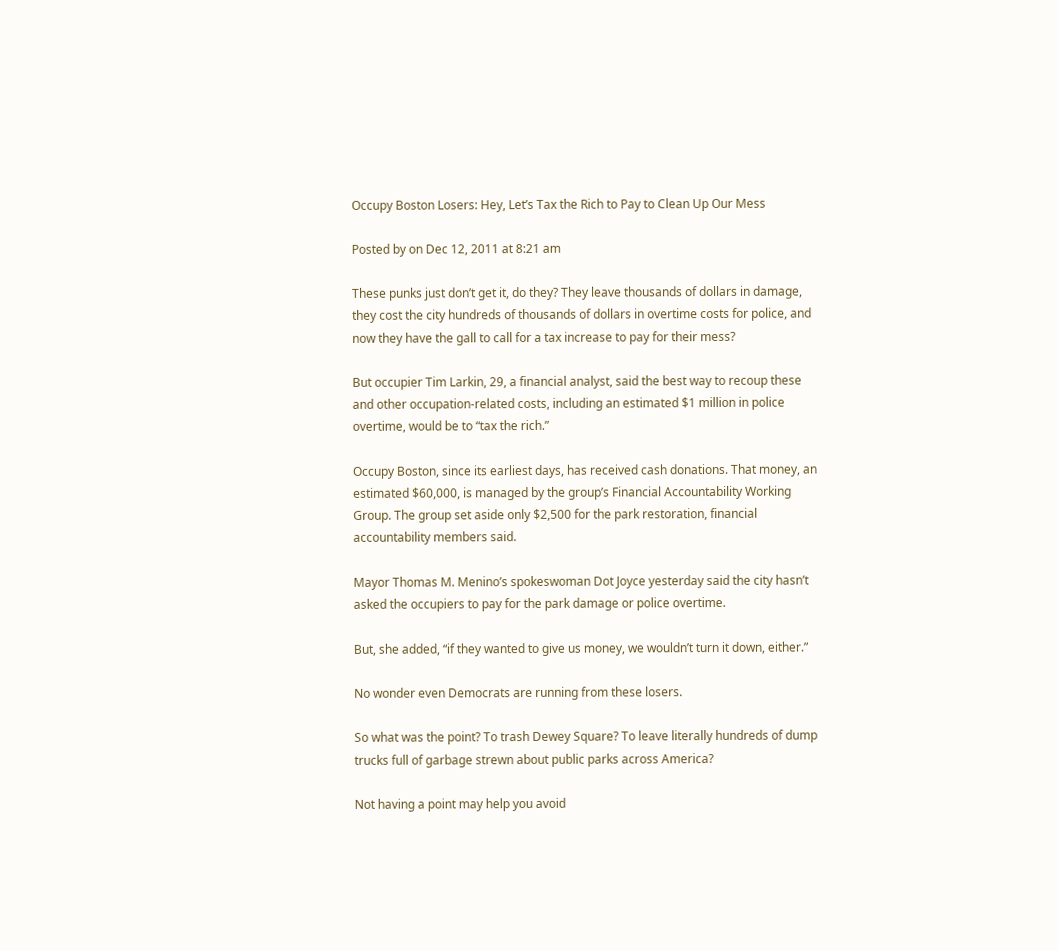Occupy Boston Losers: Hey, Let’s Tax the Rich to Pay to Clean Up Our Mess

Posted by on Dec 12, 2011 at 8:21 am

These punks just don’t get it, do they? They leave thousands of dollars in damage, they cost the city hundreds of thousands of dollars in overtime costs for police, and now they have the gall to call for a tax increase to pay for their mess?

But occupier Tim Larkin, 29, a financial analyst, said the best way to recoup these and other occupation-related costs, including an estimated $1 million in police overtime, would be to “tax the rich.”

Occupy Boston, since its earliest days, has received cash donations. That money, an estimated $60,000, is managed by the group’s Financial Accountability Working Group. The group set aside only $2,500 for the park restoration, financial accountability members said.

Mayor Thomas M. Menino’s spokeswoman Dot Joyce yesterday said the city hasn’t asked the occupiers to pay for the park damage or police overtime.

But, she added, “if they wanted to give us money, we wouldn’t turn it down, either.”

No wonder even Democrats are running from these losers.

So what was the point? To trash Dewey Square? To leave literally hundreds of dump trucks full of garbage strewn about public parks across America?

Not having a point may help you avoid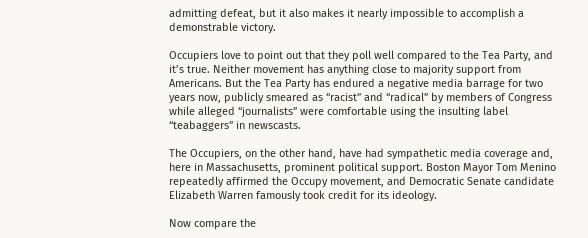admitting defeat, but it also makes it nearly impossible to accomplish a demonstrable victory.

Occupiers love to point out that they poll well compared to the Tea Party, and it’s true. Neither movement has anything close to majority support from Americans. But the Tea Party has endured a negative media barrage for two years now, publicly smeared as “racist” and “radical” by members of Congress while alleged “journalists” were comfortable using the insulting label “teabaggers” in newscasts.

The Occupiers, on the other hand, have had sympathetic media coverage and, here in Massachusetts, prominent political support. Boston Mayor Tom Menino repeatedly affirmed the Occupy movement, and Democratic Senate candidate Elizabeth Warren famously took credit for its ideology.

Now compare the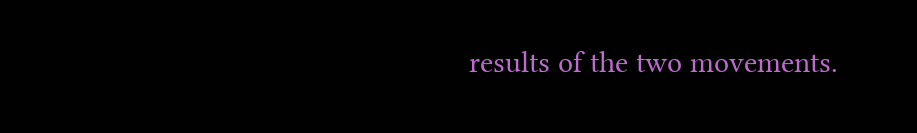results of the two movements.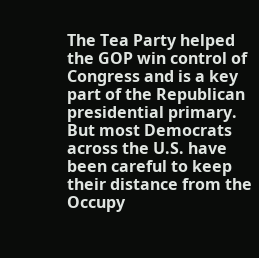The Tea Party helped the GOP win control of Congress and is a key part of the Republican presidential primary. But most Democrats across the U.S. have been careful to keep their distance from the Occupy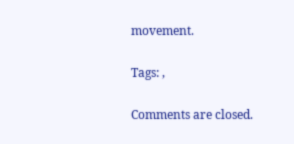movement.

Tags: ,

Comments are closed.